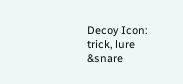Decoy Icon: trick, lure &snare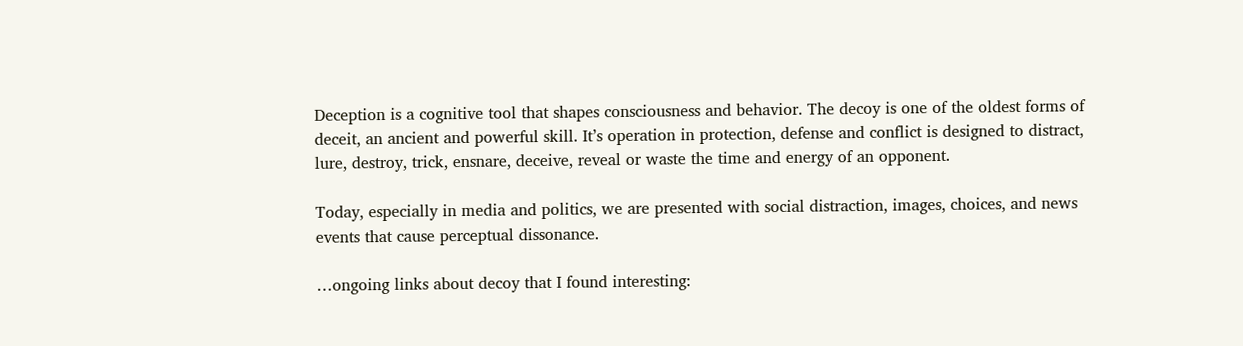Deception is a cognitive tool that shapes consciousness and behavior. The decoy is one of the oldest forms of deceit, an ancient and powerful skill. It’s operation in protection, defense and conflict is designed to distract, lure, destroy, trick, ensnare, deceive, reveal or waste the time and energy of an opponent.

Today, especially in media and politics, we are presented with social distraction, images, choices, and news events that cause perceptual dissonance.

…ongoing links about decoy that I found interesting: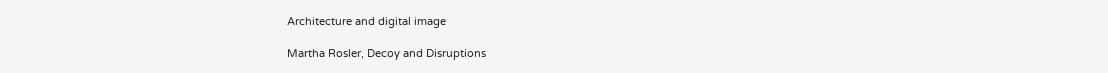Architecture and digital image

Martha Rosler, Decoy and Disruptions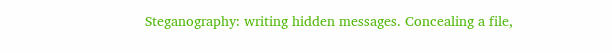Steganography: writing hidden messages. Concealing a file,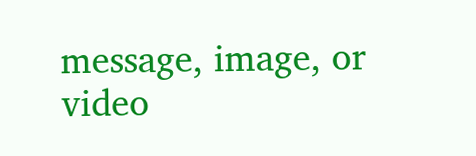message, image, or video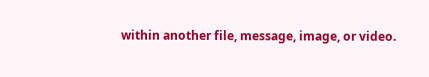within another file, message, image, or video.